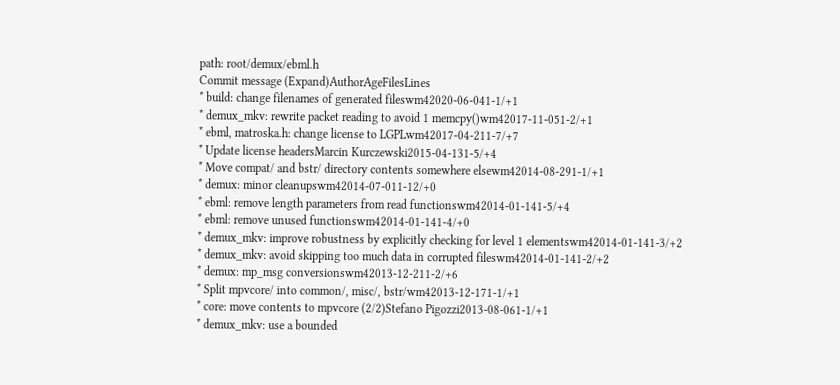path: root/demux/ebml.h
Commit message (Expand)AuthorAgeFilesLines
* build: change filenames of generated fileswm42020-06-041-1/+1
* demux_mkv: rewrite packet reading to avoid 1 memcpy()wm42017-11-051-2/+1
* ebml, matroska.h: change license to LGPLwm42017-04-211-7/+7
* Update license headersMarcin Kurczewski2015-04-131-5/+4
* Move compat/ and bstr/ directory contents somewhere elsewm42014-08-291-1/+1
* demux: minor cleanupswm42014-07-011-12/+0
* ebml: remove length parameters from read functionswm42014-01-141-5/+4
* ebml: remove unused functionswm42014-01-141-4/+0
* demux_mkv: improve robustness by explicitly checking for level 1 elementswm42014-01-141-3/+2
* demux_mkv: avoid skipping too much data in corrupted fileswm42014-01-141-2/+2
* demux: mp_msg conversionswm42013-12-211-2/+6
* Split mpvcore/ into common/, misc/, bstr/wm42013-12-171-1/+1
* core: move contents to mpvcore (2/2)Stefano Pigozzi2013-08-061-1/+1
* demux_mkv: use a bounded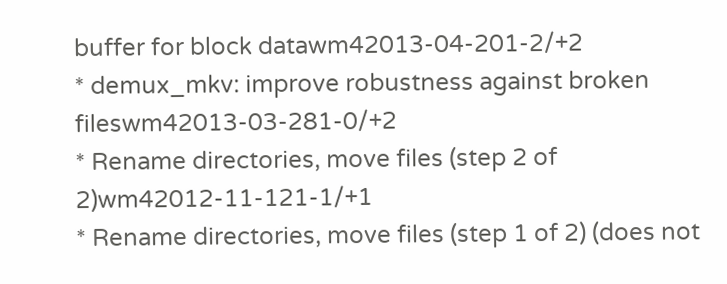buffer for block datawm42013-04-201-2/+2
* demux_mkv: improve robustness against broken fileswm42013-03-281-0/+2
* Rename directories, move files (step 2 of 2)wm42012-11-121-1/+1
* Rename directories, move files (step 1 of 2) (does not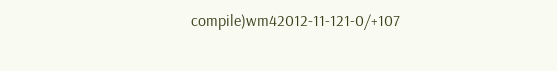compile)wm42012-11-121-0/+107